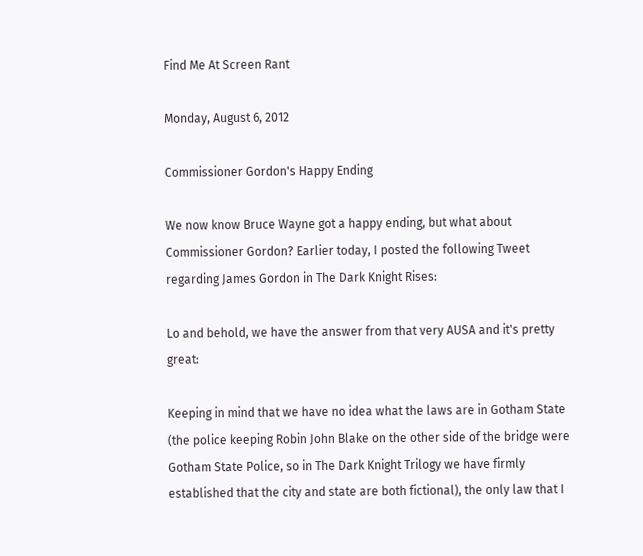Find Me At Screen Rant

Monday, August 6, 2012

Commissioner Gordon's Happy Ending

We now know Bruce Wayne got a happy ending, but what about Commissioner Gordon? Earlier today, I posted the following Tweet regarding James Gordon in The Dark Knight Rises:

Lo and behold, we have the answer from that very AUSA and it's pretty great:

Keeping in mind that we have no idea what the laws are in Gotham State (the police keeping Robin John Blake on the other side of the bridge were Gotham State Police, so in The Dark Knight Trilogy we have firmly established that the city and state are both fictional), the only law that I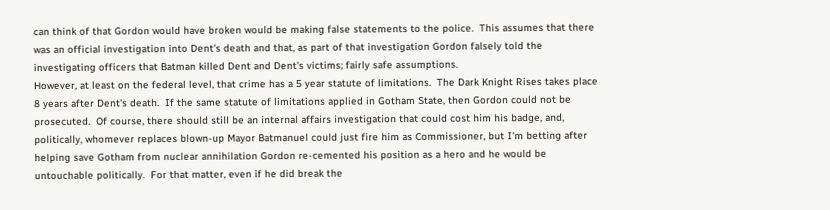can think of that Gordon would have broken would be making false statements to the police.  This assumes that there was an official investigation into Dent's death and that, as part of that investigation Gordon falsely told the investigating officers that Batman killed Dent and Dent's victims; fairly safe assumptions.
However, at least on the federal level, that crime has a 5 year statute of limitations.  The Dark Knight Rises takes place 8 years after Dent's death.  If the same statute of limitations applied in Gotham State, then Gordon could not be prosecuted.  Of course, there should still be an internal affairs investigation that could cost him his badge, and, politically, whomever replaces blown-up Mayor Batmanuel could just fire him as Commissioner, but I'm betting after helping save Gotham from nuclear annihilation Gordon re-cemented his position as a hero and he would be untouchable politically.  For that matter, even if he did break the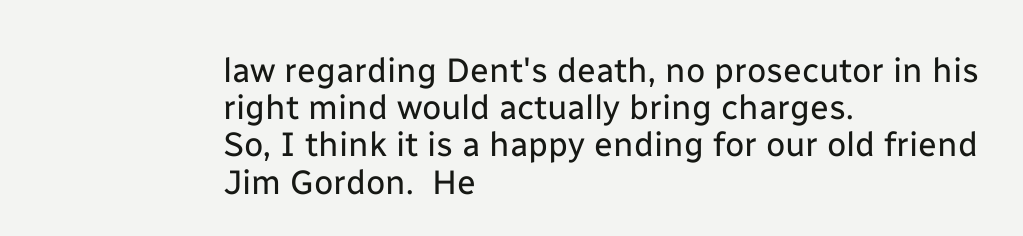law regarding Dent's death, no prosecutor in his right mind would actually bring charges.
So, I think it is a happy ending for our old friend Jim Gordon.  He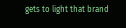gets to light that brand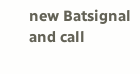new Batsignal and call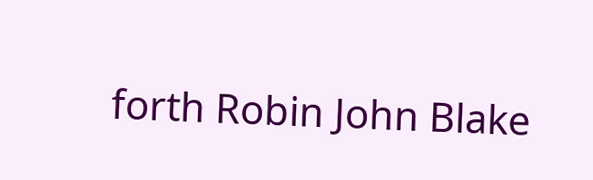forth Robin John Blake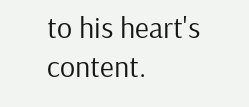to his heart's content.